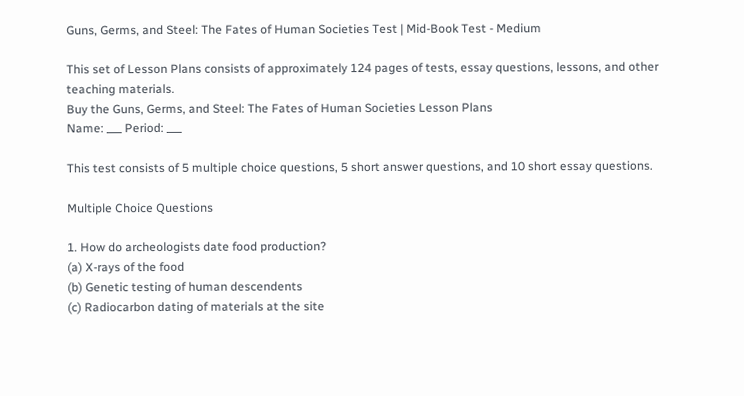Guns, Germs, and Steel: The Fates of Human Societies Test | Mid-Book Test - Medium

This set of Lesson Plans consists of approximately 124 pages of tests, essay questions, lessons, and other teaching materials.
Buy the Guns, Germs, and Steel: The Fates of Human Societies Lesson Plans
Name: ___ Period: ___

This test consists of 5 multiple choice questions, 5 short answer questions, and 10 short essay questions.

Multiple Choice Questions

1. How do archeologists date food production?
(a) X-rays of the food
(b) Genetic testing of human descendents
(c) Radiocarbon dating of materials at the site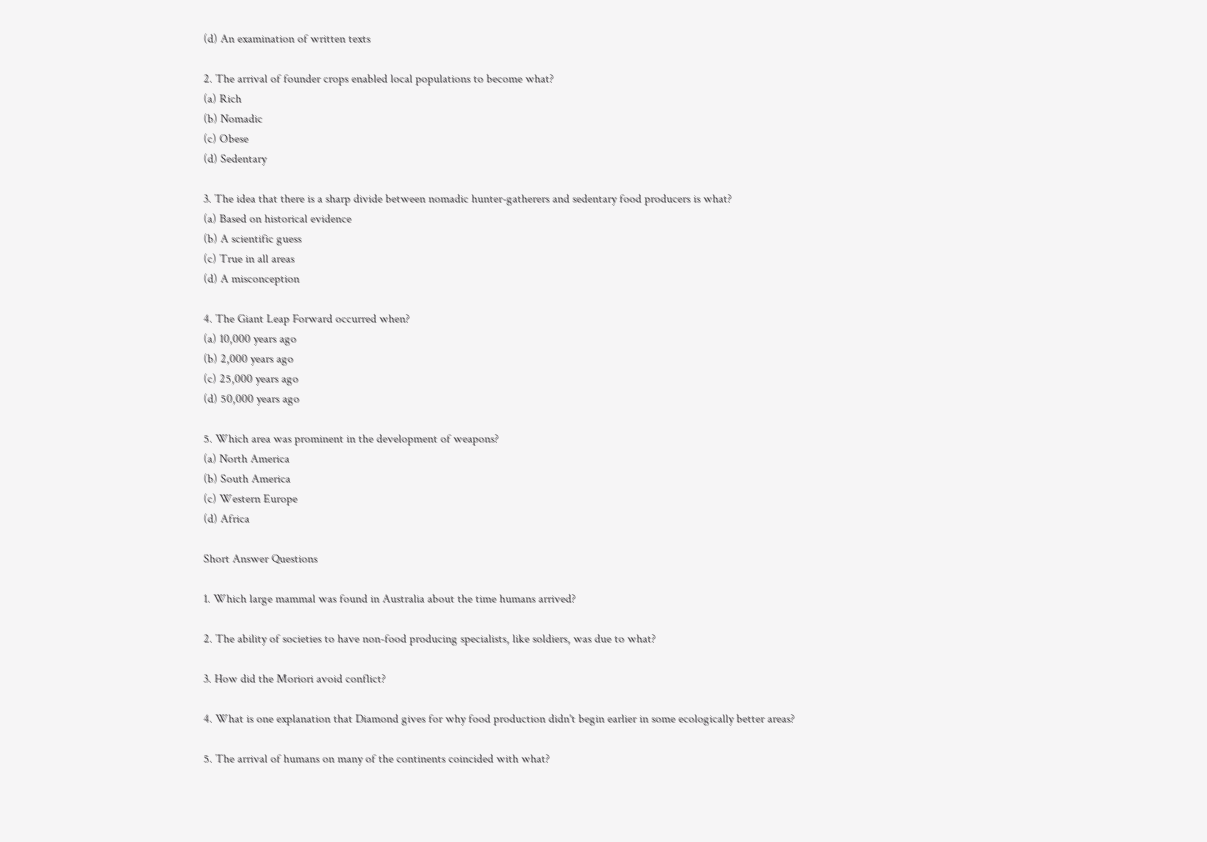(d) An examination of written texts

2. The arrival of founder crops enabled local populations to become what?
(a) Rich
(b) Nomadic
(c) Obese
(d) Sedentary

3. The idea that there is a sharp divide between nomadic hunter-gatherers and sedentary food producers is what?
(a) Based on historical evidence
(b) A scientific guess
(c) True in all areas
(d) A misconception

4. The Giant Leap Forward occurred when?
(a) 10,000 years ago
(b) 2,000 years ago
(c) 25,000 years ago
(d) 50,000 years ago

5. Which area was prominent in the development of weapons?
(a) North America
(b) South America
(c) Western Europe
(d) Africa

Short Answer Questions

1. Which large mammal was found in Australia about the time humans arrived?

2. The ability of societies to have non-food producing specialists, like soldiers, was due to what?

3. How did the Moriori avoid conflict?

4. What is one explanation that Diamond gives for why food production didn't begin earlier in some ecologically better areas?

5. The arrival of humans on many of the continents coincided with what?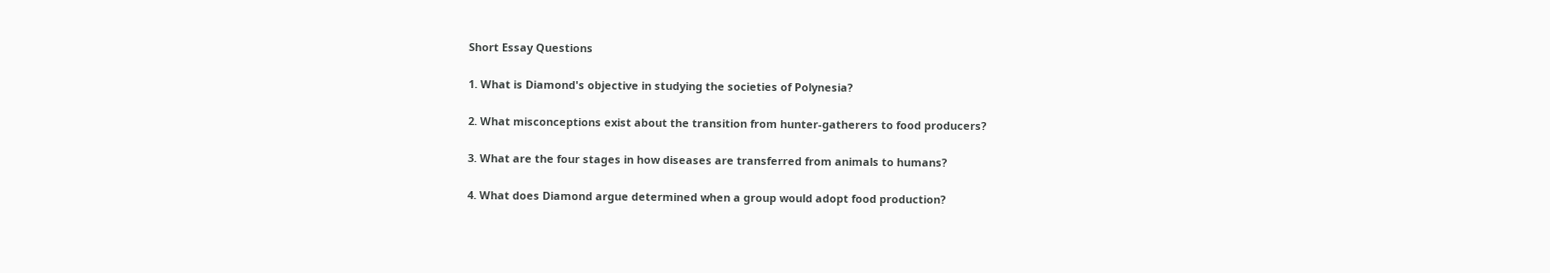Short Essay Questions

1. What is Diamond's objective in studying the societies of Polynesia?

2. What misconceptions exist about the transition from hunter-gatherers to food producers?

3. What are the four stages in how diseases are transferred from animals to humans?

4. What does Diamond argue determined when a group would adopt food production?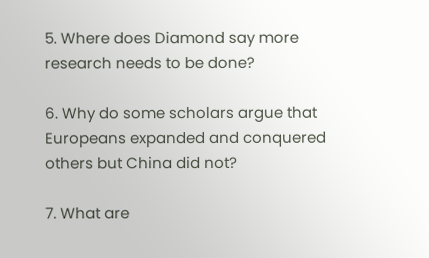5. Where does Diamond say more research needs to be done?

6. Why do some scholars argue that Europeans expanded and conquered others but China did not?

7. What are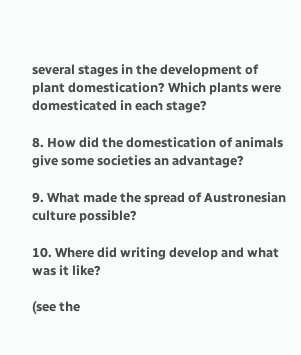several stages in the development of plant domestication? Which plants were domesticated in each stage?

8. How did the domestication of animals give some societies an advantage?

9. What made the spread of Austronesian culture possible?

10. Where did writing develop and what was it like?

(see the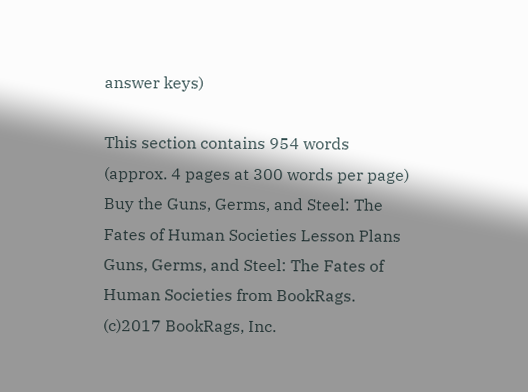answer keys)

This section contains 954 words
(approx. 4 pages at 300 words per page)
Buy the Guns, Germs, and Steel: The Fates of Human Societies Lesson Plans
Guns, Germs, and Steel: The Fates of Human Societies from BookRags. (c)2017 BookRags, Inc.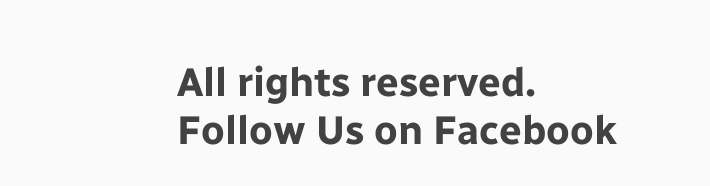All rights reserved.
Follow Us on Facebook